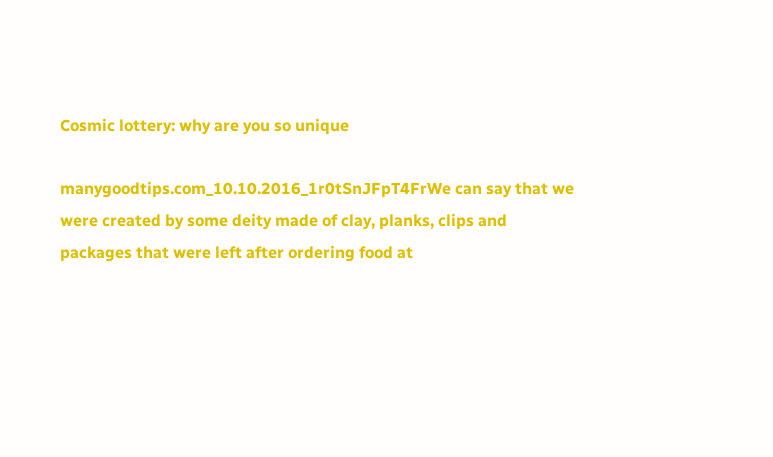Cosmic lottery: why are you so unique

manygoodtips.com_10.10.2016_1r0tSnJFpT4FrWe can say that we were created by some deity made of clay, planks, clips and packages that were left after ordering food at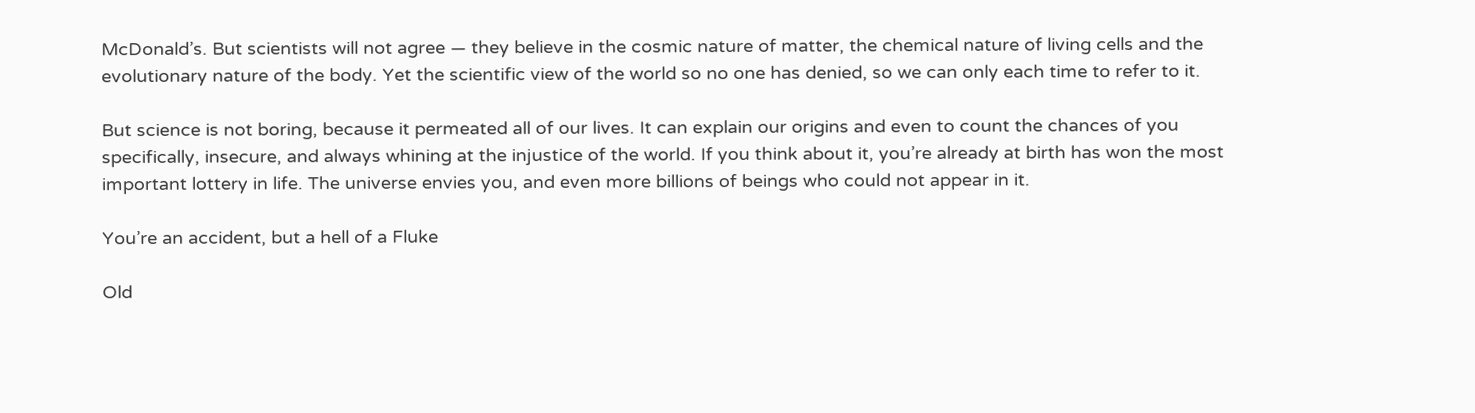McDonald’s. But scientists will not agree — they believe in the cosmic nature of matter, the chemical nature of living cells and the evolutionary nature of the body. Yet the scientific view of the world so no one has denied, so we can only each time to refer to it.

But science is not boring, because it permeated all of our lives. It can explain our origins and even to count the chances of you specifically, insecure, and always whining at the injustice of the world. If you think about it, you’re already at birth has won the most important lottery in life. The universe envies you, and even more billions of beings who could not appear in it.

You’re an accident, but a hell of a Fluke

Old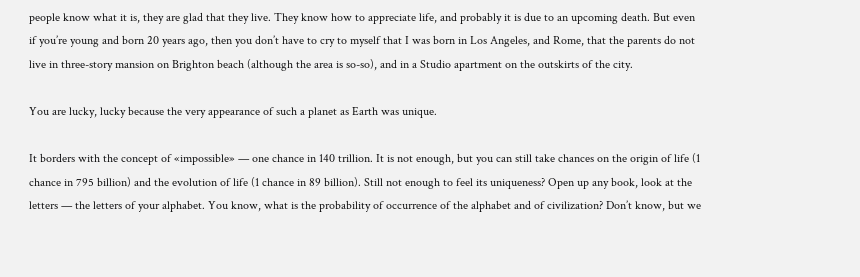people know what it is, they are glad that they live. They know how to appreciate life, and probably it is due to an upcoming death. But even if you’re young and born 20 years ago, then you don’t have to cry to myself that I was born in Los Angeles, and Rome, that the parents do not live in three-story mansion on Brighton beach (although the area is so-so), and in a Studio apartment on the outskirts of the city.

You are lucky, lucky because the very appearance of such a planet as Earth was unique.

It borders with the concept of «impossible» — one chance in 140 trillion. It is not enough, but you can still take chances on the origin of life (1 chance in 795 billion) and the evolution of life (1 chance in 89 billion). Still not enough to feel its uniqueness? Open up any book, look at the letters — the letters of your alphabet. You know, what is the probability of occurrence of the alphabet and of civilization? Don’t know, but we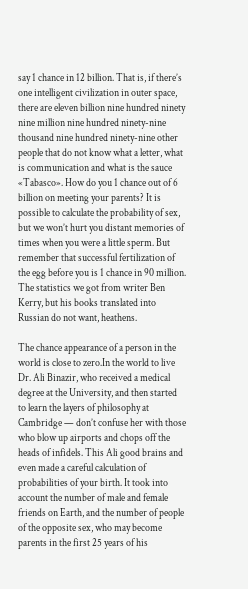say 1 chance in 12 billion. That is, if there’s one intelligent civilization in outer space, there are eleven billion nine hundred ninety nine million nine hundred ninety-nine thousand nine hundred ninety-nine other people that do not know what a letter, what is communication and what is the sauce «Tabasco». How do you 1 chance out of 6 billion on meeting your parents? It is possible to calculate the probability of sex, but we won’t hurt you distant memories of times when you were a little sperm. But remember that successful fertilization of the egg before you is 1 chance in 90 million. The statistics we got from writer Ben Kerry, but his books translated into Russian do not want, heathens.

The chance appearance of a person in the world is close to zero.In the world to live Dr. Ali Binazir, who received a medical degree at the University, and then started to learn the layers of philosophy at Cambridge — don’t confuse her with those who blow up airports and chops off the heads of infidels. This Ali good brains and even made a careful calculation of probabilities of your birth. It took into account the number of male and female friends on Earth, and the number of people of the opposite sex, who may become parents in the first 25 years of his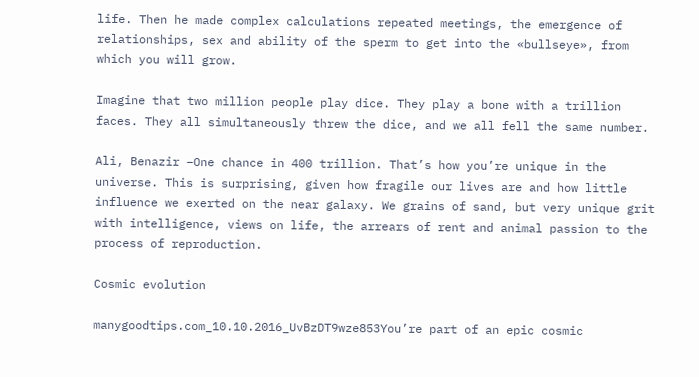life. Then he made complex calculations repeated meetings, the emergence of relationships, sex and ability of the sperm to get into the «bullseye», from which you will grow.

Imagine that two million people play dice. They play a bone with a trillion faces. They all simultaneously threw the dice, and we all fell the same number.

Ali, Benazir –One chance in 400 trillion. That’s how you’re unique in the universe. This is surprising, given how fragile our lives are and how little influence we exerted on the near galaxy. We grains of sand, but very unique grit with intelligence, views on life, the arrears of rent and animal passion to the process of reproduction.

Cosmic evolution

manygoodtips.com_10.10.2016_UvBzDT9wze853You’re part of an epic cosmic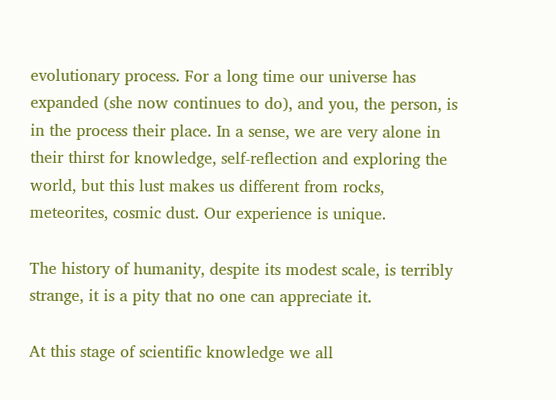evolutionary process. For a long time our universe has expanded (she now continues to do), and you, the person, is in the process their place. In a sense, we are very alone in their thirst for knowledge, self-reflection and exploring the world, but this lust makes us different from rocks, meteorites, cosmic dust. Our experience is unique.

The history of humanity, despite its modest scale, is terribly strange, it is a pity that no one can appreciate it.

At this stage of scientific knowledge we all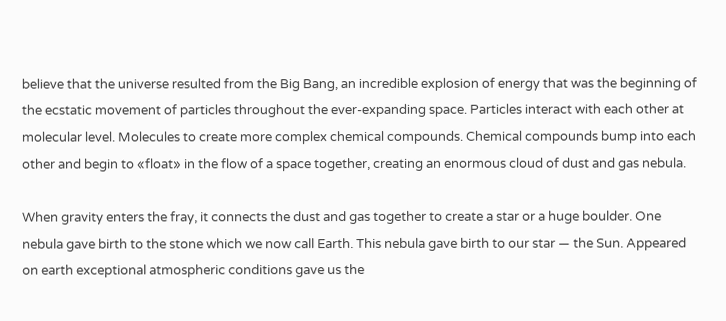believe that the universe resulted from the Big Bang, an incredible explosion of energy that was the beginning of the ecstatic movement of particles throughout the ever-expanding space. Particles interact with each other at molecular level. Molecules to create more complex chemical compounds. Chemical compounds bump into each other and begin to «float» in the flow of a space together, creating an enormous cloud of dust and gas nebula.

When gravity enters the fray, it connects the dust and gas together to create a star or a huge boulder. One nebula gave birth to the stone which we now call Earth. This nebula gave birth to our star — the Sun. Appeared on earth exceptional atmospheric conditions gave us the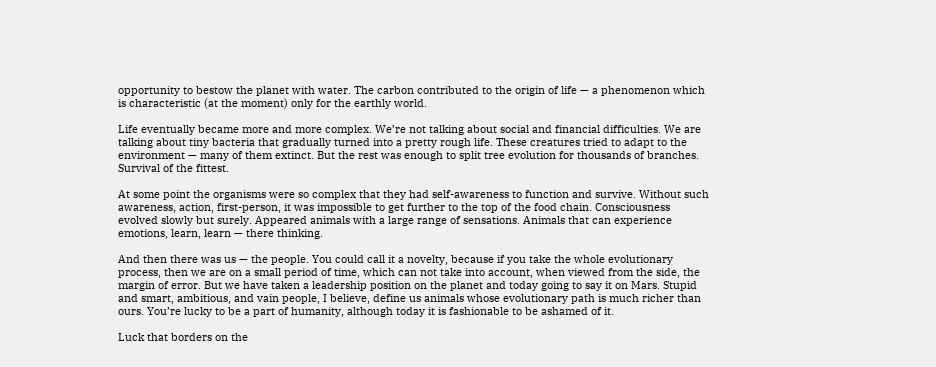opportunity to bestow the planet with water. The carbon contributed to the origin of life — a phenomenon which is characteristic (at the moment) only for the earthly world.

Life eventually became more and more complex. We’re not talking about social and financial difficulties. We are talking about tiny bacteria that gradually turned into a pretty rough life. These creatures tried to adapt to the environment — many of them extinct. But the rest was enough to split tree evolution for thousands of branches. Survival of the fittest.

At some point the organisms were so complex that they had self-awareness to function and survive. Without such awareness, action, first-person, it was impossible to get further to the top of the food chain. Consciousness evolved slowly but surely. Appeared animals with a large range of sensations. Animals that can experience emotions, learn, learn — there thinking.

And then there was us — the people. You could call it a novelty, because if you take the whole evolutionary process, then we are on a small period of time, which can not take into account, when viewed from the side, the margin of error. But we have taken a leadership position on the planet and today going to say it on Mars. Stupid and smart, ambitious, and vain people, I believe, define us animals whose evolutionary path is much richer than ours. You’re lucky to be a part of humanity, although today it is fashionable to be ashamed of it.

Luck that borders on the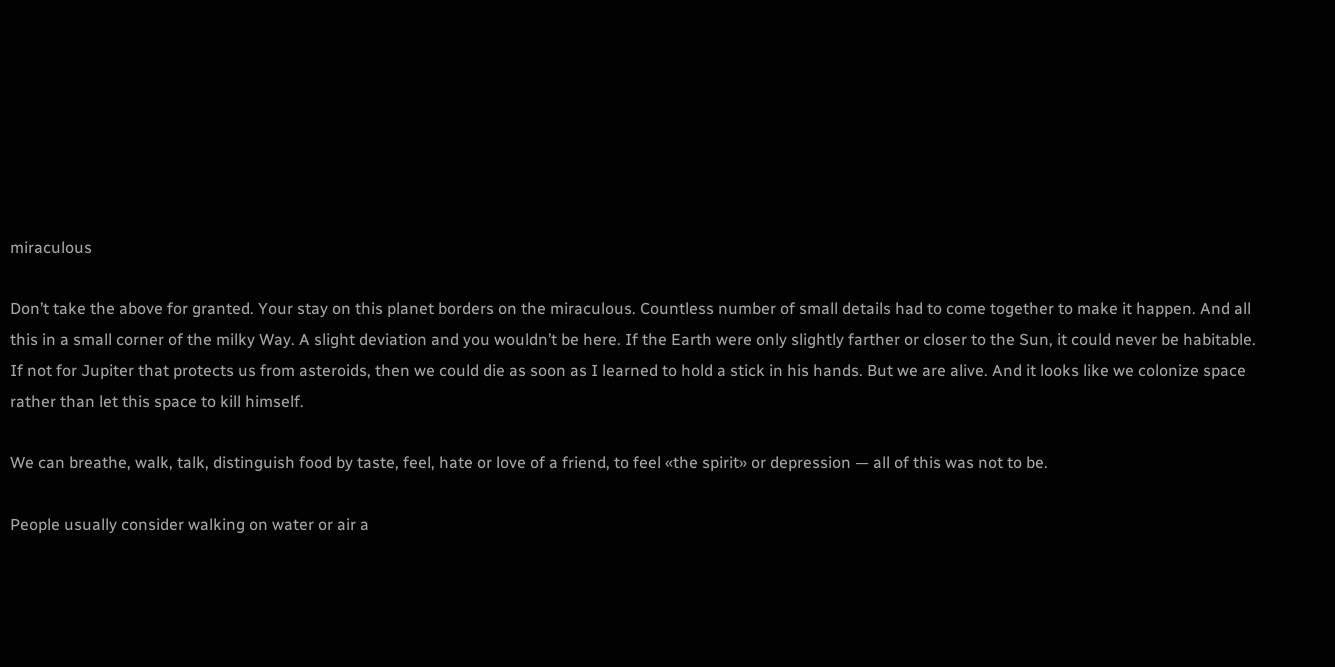miraculous

Don’t take the above for granted. Your stay on this planet borders on the miraculous. Countless number of small details had to come together to make it happen. And all this in a small corner of the milky Way. A slight deviation and you wouldn’t be here. If the Earth were only slightly farther or closer to the Sun, it could never be habitable. If not for Jupiter that protects us from asteroids, then we could die as soon as I learned to hold a stick in his hands. But we are alive. And it looks like we colonize space rather than let this space to kill himself.

We can breathe, walk, talk, distinguish food by taste, feel, hate or love of a friend, to feel «the spirit» or depression — all of this was not to be.

People usually consider walking on water or air a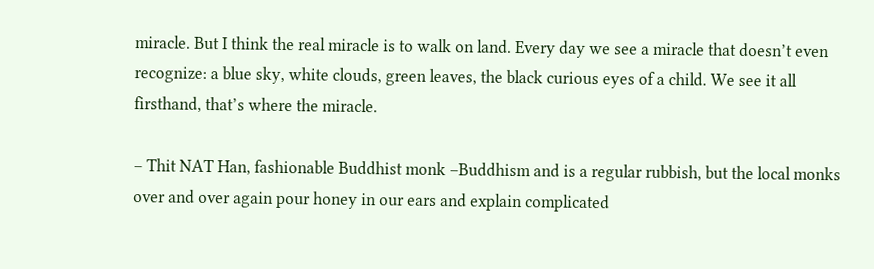miracle. But I think the real miracle is to walk on land. Every day we see a miracle that doesn’t even recognize: a blue sky, white clouds, green leaves, the black curious eyes of a child. We see it all firsthand, that’s where the miracle.

– Thit NAT Han, fashionable Buddhist monk –Buddhism and is a regular rubbish, but the local monks over and over again pour honey in our ears and explain complicated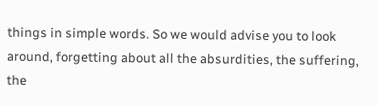things in simple words. So we would advise you to look around, forgetting about all the absurdities, the suffering, the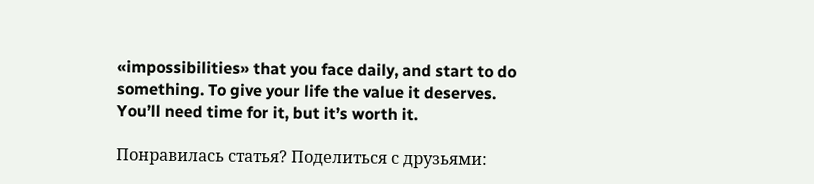«impossibilities» that you face daily, and start to do something. To give your life the value it deserves. You’ll need time for it, but it’s worth it.

Понравилась статья? Поделиться с друзьями: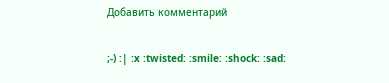Добавить комментарий

;-) :| :x :twisted: :smile: :shock: :sad: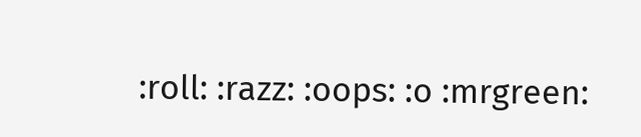:roll: :razz: :oops: :o :mrgreen: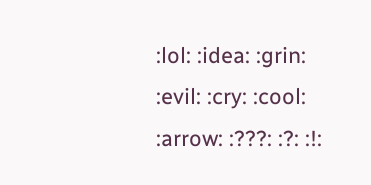:lol: :idea: :grin: :evil: :cry: :cool: :arrow: :???: :?: :!: